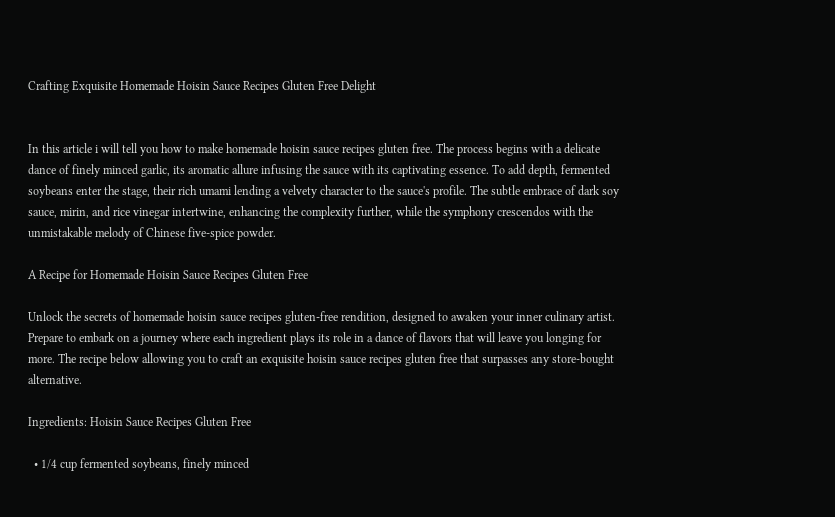Crafting Exquisite Homemade Hoisin Sauce Recipes Gluten Free Delight


In this article i will tell you how to make homemade hoisin sauce recipes gluten free. The process begins with a delicate dance of finely minced garlic, its aromatic allure infusing the sauce with its captivating essence. To add depth, fermented soybeans enter the stage, their rich umami lending a velvety character to the sauce's profile. The subtle embrace of dark soy sauce, mirin, and rice vinegar intertwine, enhancing the complexity further, while the symphony crescendos with the unmistakable melody of Chinese five-spice powder.

A Recipe for Homemade Hoisin Sauce Recipes Gluten Free

Unlock the secrets of homemade hoisin sauce recipes gluten-free rendition, designed to awaken your inner culinary artist. Prepare to embark on a journey where each ingredient plays its role in a dance of flavors that will leave you longing for more. The recipe below allowing you to craft an exquisite hoisin sauce recipes gluten free that surpasses any store-bought alternative.

Ingredients: Hoisin Sauce Recipes Gluten Free

  • 1/4 cup fermented soybeans, finely minced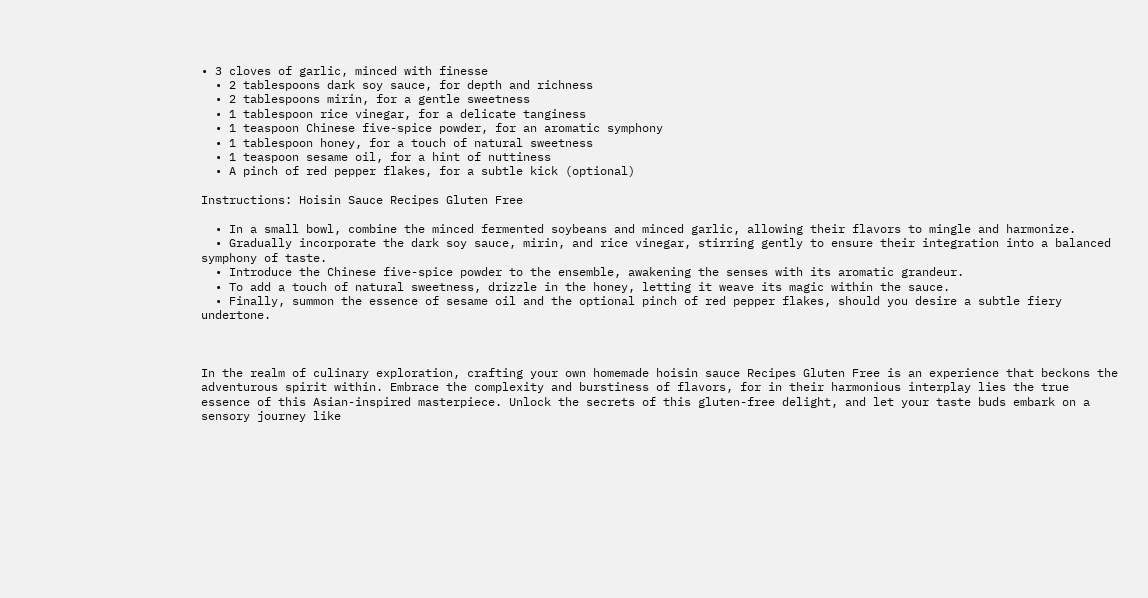• 3 cloves of garlic, minced with finesse
  • 2 tablespoons dark soy sauce, for depth and richness
  • 2 tablespoons mirin, for a gentle sweetness
  • 1 tablespoon rice vinegar, for a delicate tanginess
  • 1 teaspoon Chinese five-spice powder, for an aromatic symphony
  • 1 tablespoon honey, for a touch of natural sweetness
  • 1 teaspoon sesame oil, for a hint of nuttiness
  • A pinch of red pepper flakes, for a subtle kick (optional)

Instructions: Hoisin Sauce Recipes Gluten Free

  • In a small bowl, combine the minced fermented soybeans and minced garlic, allowing their flavors to mingle and harmonize.
  • Gradually incorporate the dark soy sauce, mirin, and rice vinegar, stirring gently to ensure their integration into a balanced symphony of taste.
  • Introduce the Chinese five-spice powder to the ensemble, awakening the senses with its aromatic grandeur.
  • To add a touch of natural sweetness, drizzle in the honey, letting it weave its magic within the sauce.
  • Finally, summon the essence of sesame oil and the optional pinch of red pepper flakes, should you desire a subtle fiery undertone.



In the realm of culinary exploration, crafting your own homemade hoisin sauce Recipes Gluten Free is an experience that beckons the adventurous spirit within. Embrace the complexity and burstiness of flavors, for in their harmonious interplay lies the true essence of this Asian-inspired masterpiece. Unlock the secrets of this gluten-free delight, and let your taste buds embark on a sensory journey like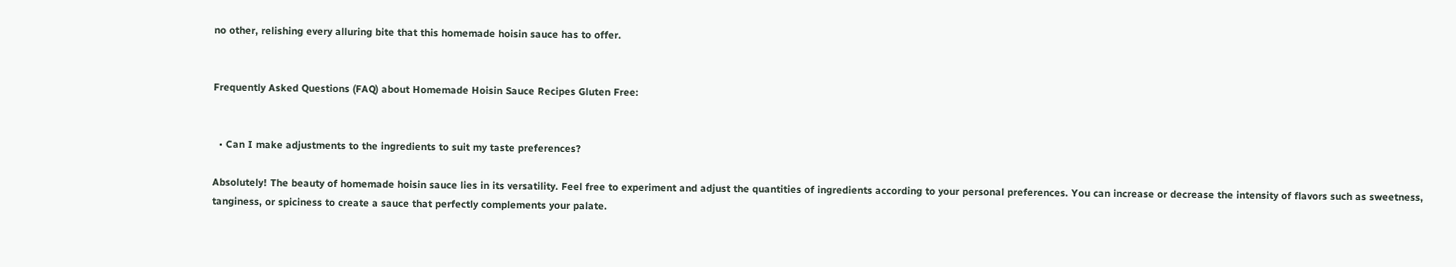no other, relishing every alluring bite that this homemade hoisin sauce has to offer.


Frequently Asked Questions (FAQ) about Homemade Hoisin Sauce Recipes Gluten Free:


  • Can I make adjustments to the ingredients to suit my taste preferences?

Absolutely! The beauty of homemade hoisin sauce lies in its versatility. Feel free to experiment and adjust the quantities of ingredients according to your personal preferences. You can increase or decrease the intensity of flavors such as sweetness, tanginess, or spiciness to create a sauce that perfectly complements your palate.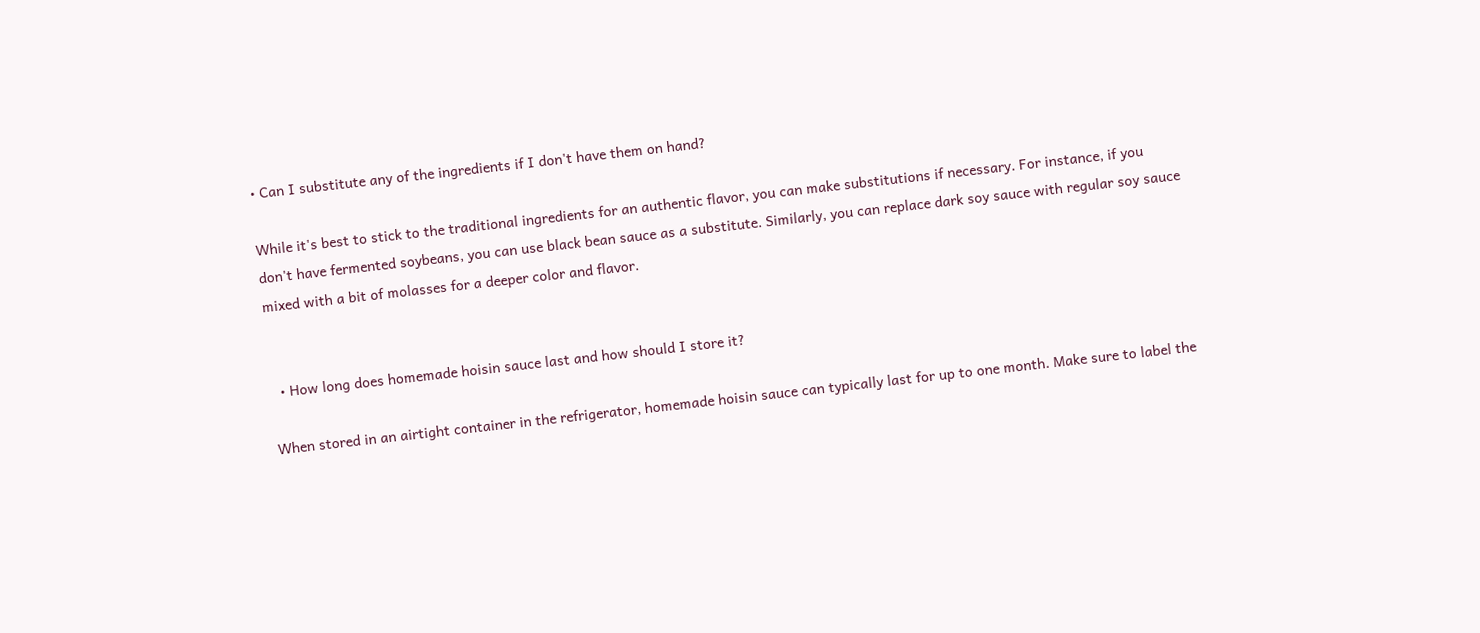• Can I substitute any of the ingredients if I don't have them on hand?

While it's best to stick to the traditional ingredients for an authentic flavor, you can make substitutions if necessary. For instance, if you don't have fermented soybeans, you can use black bean sauce as a substitute. Similarly, you can replace dark soy sauce with regular soy sauce mixed with a bit of molasses for a deeper color and flavor.


  • How long does homemade hoisin sauce last and how should I store it?

When stored in an airtight container in the refrigerator, homemade hoisin sauce can typically last for up to one month. Make sure to label the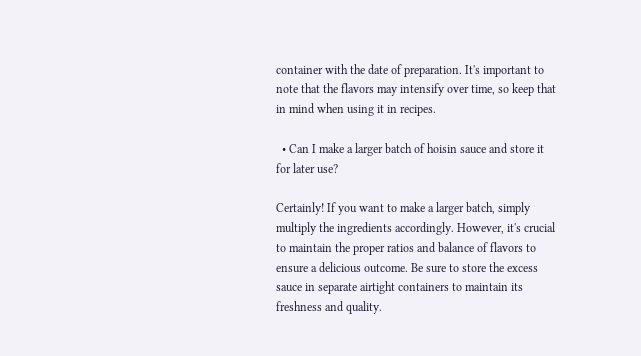container with the date of preparation. It's important to note that the flavors may intensify over time, so keep that in mind when using it in recipes.

  • Can I make a larger batch of hoisin sauce and store it for later use?

Certainly! If you want to make a larger batch, simply multiply the ingredients accordingly. However, it's crucial to maintain the proper ratios and balance of flavors to ensure a delicious outcome. Be sure to store the excess sauce in separate airtight containers to maintain its freshness and quality.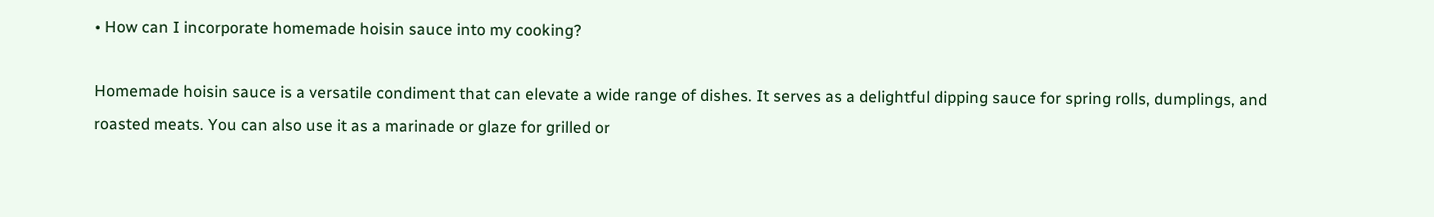• How can I incorporate homemade hoisin sauce into my cooking?

Homemade hoisin sauce is a versatile condiment that can elevate a wide range of dishes. It serves as a delightful dipping sauce for spring rolls, dumplings, and roasted meats. You can also use it as a marinade or glaze for grilled or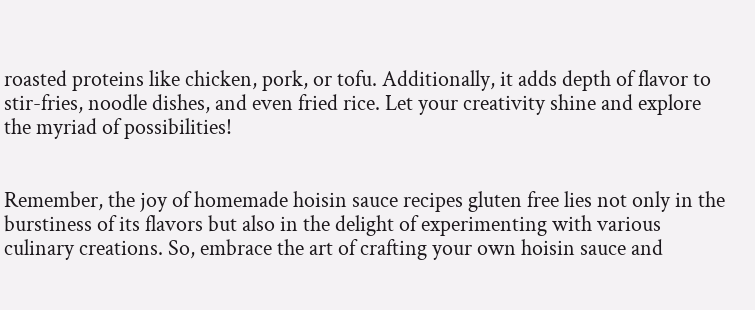roasted proteins like chicken, pork, or tofu. Additionally, it adds depth of flavor to stir-fries, noodle dishes, and even fried rice. Let your creativity shine and explore the myriad of possibilities!


Remember, the joy of homemade hoisin sauce recipes gluten free lies not only in the burstiness of its flavors but also in the delight of experimenting with various culinary creations. So, embrace the art of crafting your own hoisin sauce and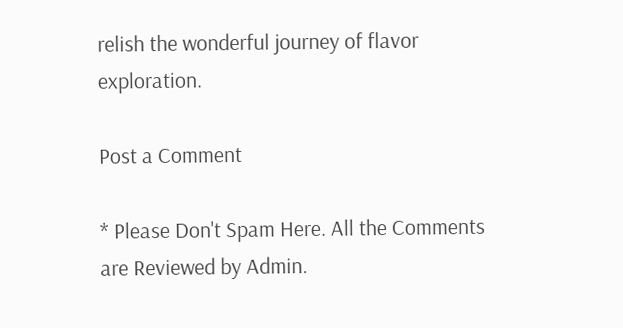relish the wonderful journey of flavor exploration.

Post a Comment

* Please Don't Spam Here. All the Comments are Reviewed by Admin.